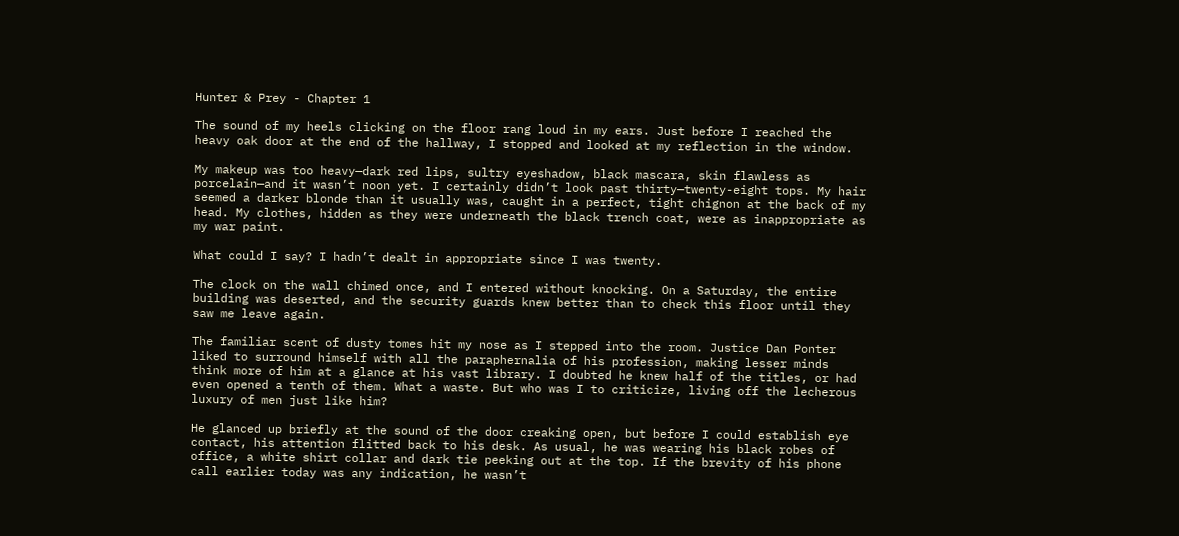Hunter & Prey - Chapter 1

The sound of my heels clicking on the floor rang loud in my ears. Just before I reached the heavy oak door at the end of the hallway, I stopped and looked at my reflection in the window.

My makeup was too heavy—dark red lips, sultry eyeshadow, black mascara, skin flawless as porcelain—and it wasn’t noon yet. I certainly didn’t look past thirty—twenty-eight tops. My hair seemed a darker blonde than it usually was, caught in a perfect, tight chignon at the back of my head. My clothes, hidden as they were underneath the black trench coat, were as inappropriate as my war paint.

What could I say? I hadn’t dealt in appropriate since I was twenty.

The clock on the wall chimed once, and I entered without knocking. On a Saturday, the entire building was deserted, and the security guards knew better than to check this floor until they saw me leave again.

The familiar scent of dusty tomes hit my nose as I stepped into the room. Justice Dan Ponter liked to surround himself with all the paraphernalia of his profession, making lesser minds think more of him at a glance at his vast library. I doubted he knew half of the titles, or had even opened a tenth of them. What a waste. But who was I to criticize, living off the lecherous luxury of men just like him?

He glanced up briefly at the sound of the door creaking open, but before I could establish eye contact, his attention flitted back to his desk. As usual, he was wearing his black robes of office, a white shirt collar and dark tie peeking out at the top. If the brevity of his phone call earlier today was any indication, he wasn’t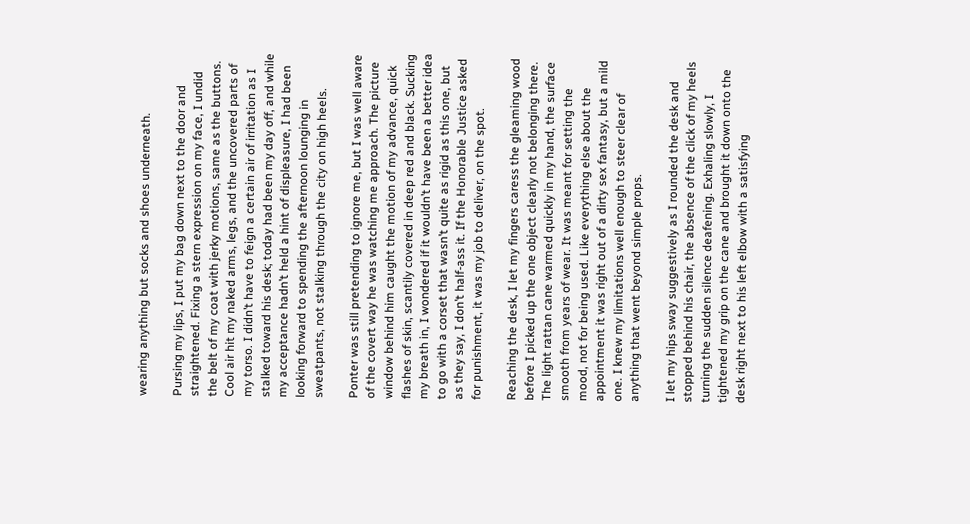wearing anything but socks and shoes underneath.

Pursing my lips, I put my bag down next to the door and straightened. Fixing a stern expression on my face, I undid the belt of my coat with jerky motions, same as the buttons. Cool air hit my naked arms, legs, and the uncovered parts of my torso. I didn’t have to feign a certain air of irritation as I stalked toward his desk; today had been my day off, and while my acceptance hadn’t held a hint of displeasure, I had been looking forward to spending the afternoon lounging in sweatpants, not stalking through the city on high heels.

Ponter was still pretending to ignore me, but I was well aware of the covert way he was watching me approach. The picture window behind him caught the motion of my advance, quick flashes of skin, scantily covered in deep red and black. Sucking my breath in, I wondered if it wouldn’t have been a better idea to go with a corset that wasn’t quite as rigid as this one, but as they say, I don’t half-ass it. If the Honorable Justice asked for punishment, it was my job to deliver, on the spot.

Reaching the desk, I let my fingers caress the gleaming wood before I picked up the one object clearly not belonging there. The light rattan cane warmed quickly in my hand, the surface smooth from years of wear. It was meant for setting the mood, not for being used. Like everything else about the appointment it was right out of a dirty sex fantasy, but a mild one. I knew my limitations well enough to steer clear of anything that went beyond simple props.

I let my hips sway suggestively as I rounded the desk and stopped behind his chair, the absence of the click of my heels turning the sudden silence deafening. Exhaling slowly, I tightened my grip on the cane and brought it down onto the desk right next to his left elbow with a satisfying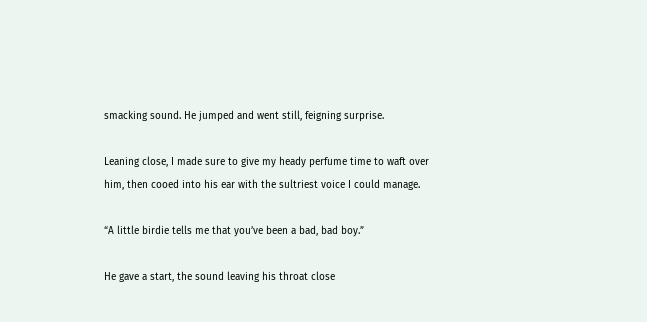smacking sound. He jumped and went still, feigning surprise.

Leaning close, I made sure to give my heady perfume time to waft over him, then cooed into his ear with the sultriest voice I could manage.

“A little birdie tells me that you’ve been a bad, bad boy.”

He gave a start, the sound leaving his throat close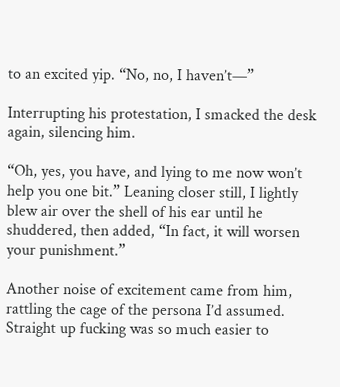to an excited yip. “No, no, I haven’t—”

Interrupting his protestation, I smacked the desk again, silencing him.

“Oh, yes, you have, and lying to me now won’t help you one bit.” Leaning closer still, I lightly blew air over the shell of his ear until he shuddered, then added, “In fact, it will worsen your punishment.”

Another noise of excitement came from him, rattling the cage of the persona I’d assumed. Straight up fucking was so much easier to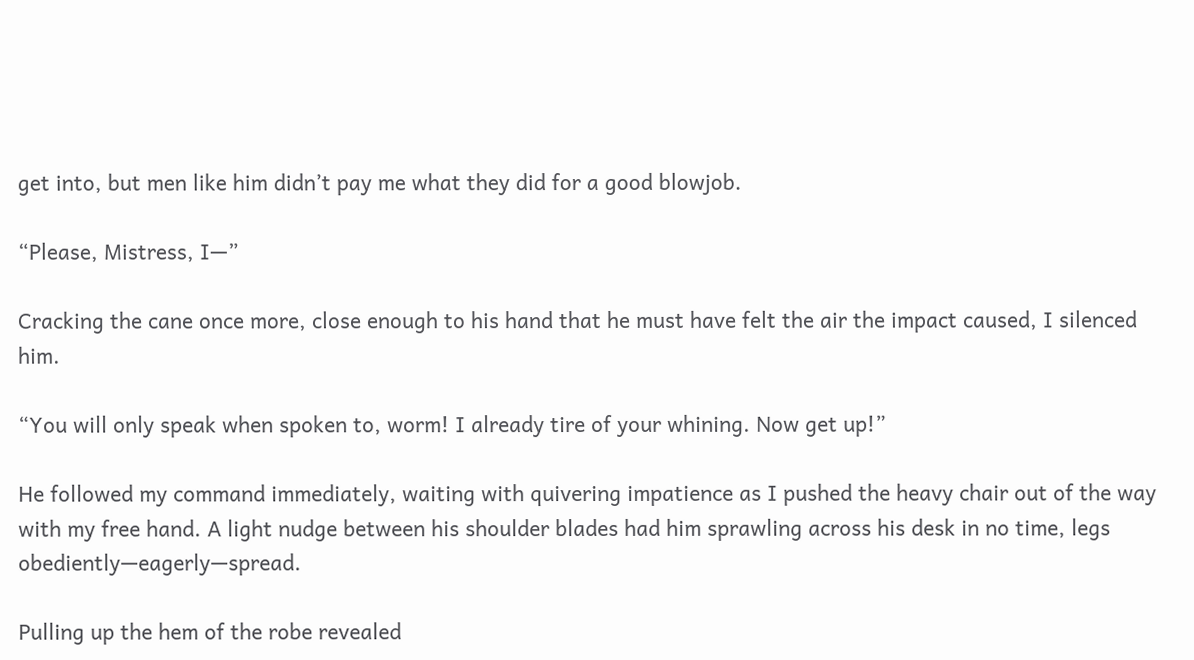get into, but men like him didn’t pay me what they did for a good blowjob.

“Please, Mistress, I—”

Cracking the cane once more, close enough to his hand that he must have felt the air the impact caused, I silenced him.

“You will only speak when spoken to, worm! I already tire of your whining. Now get up!”

He followed my command immediately, waiting with quivering impatience as I pushed the heavy chair out of the way with my free hand. A light nudge between his shoulder blades had him sprawling across his desk in no time, legs obediently—eagerly—spread.

Pulling up the hem of the robe revealed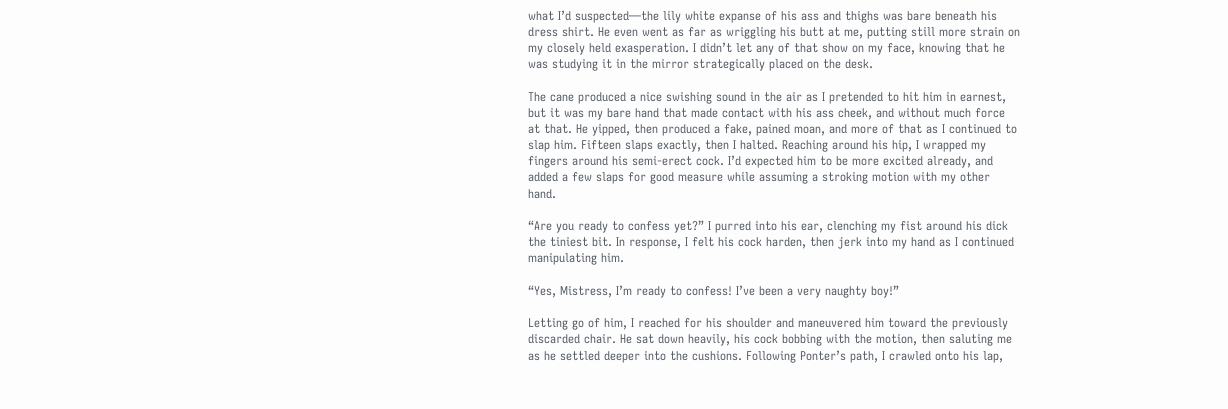what I’d suspected—the lily white expanse of his ass and thighs was bare beneath his dress shirt. He even went as far as wriggling his butt at me, putting still more strain on my closely held exasperation. I didn’t let any of that show on my face, knowing that he was studying it in the mirror strategically placed on the desk.

The cane produced a nice swishing sound in the air as I pretended to hit him in earnest, but it was my bare hand that made contact with his ass cheek, and without much force at that. He yipped, then produced a fake, pained moan, and more of that as I continued to slap him. Fifteen slaps exactly, then I halted. Reaching around his hip, I wrapped my fingers around his semi-erect cock. I’d expected him to be more excited already, and added a few slaps for good measure while assuming a stroking motion with my other hand.

“Are you ready to confess yet?” I purred into his ear, clenching my fist around his dick the tiniest bit. In response, I felt his cock harden, then jerk into my hand as I continued manipulating him.

“Yes, Mistress, I’m ready to confess! I’ve been a very naughty boy!”

Letting go of him, I reached for his shoulder and maneuvered him toward the previously discarded chair. He sat down heavily, his cock bobbing with the motion, then saluting me as he settled deeper into the cushions. Following Ponter’s path, I crawled onto his lap,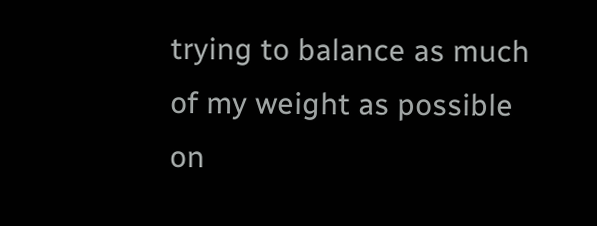trying to balance as much of my weight as possible on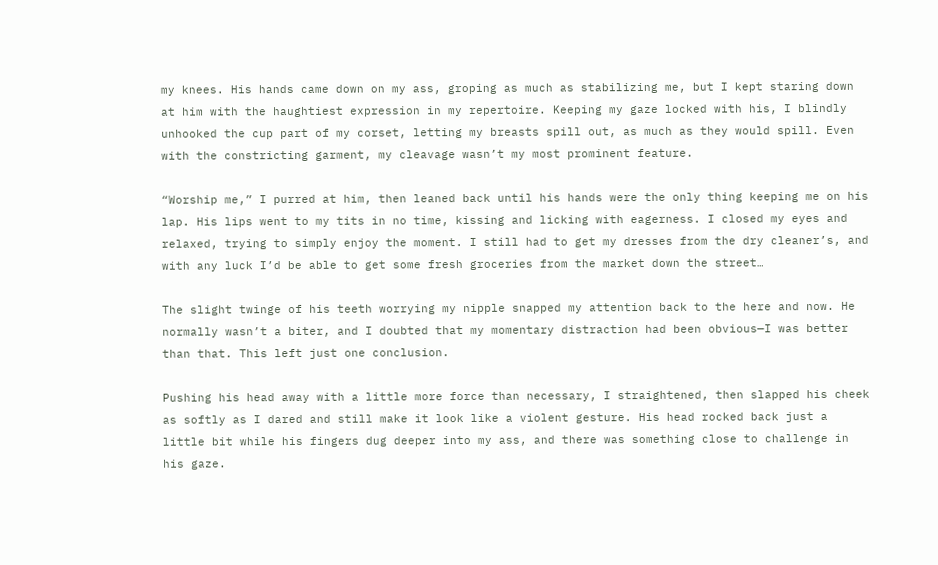my knees. His hands came down on my ass, groping as much as stabilizing me, but I kept staring down at him with the haughtiest expression in my repertoire. Keeping my gaze locked with his, I blindly unhooked the cup part of my corset, letting my breasts spill out, as much as they would spill. Even with the constricting garment, my cleavage wasn’t my most prominent feature.

“Worship me,” I purred at him, then leaned back until his hands were the only thing keeping me on his lap. His lips went to my tits in no time, kissing and licking with eagerness. I closed my eyes and relaxed, trying to simply enjoy the moment. I still had to get my dresses from the dry cleaner’s, and with any luck I’d be able to get some fresh groceries from the market down the street…

The slight twinge of his teeth worrying my nipple snapped my attention back to the here and now. He normally wasn’t a biter, and I doubted that my momentary distraction had been obvious—I was better than that. This left just one conclusion.

Pushing his head away with a little more force than necessary, I straightened, then slapped his cheek as softly as I dared and still make it look like a violent gesture. His head rocked back just a little bit while his fingers dug deeper into my ass, and there was something close to challenge in his gaze.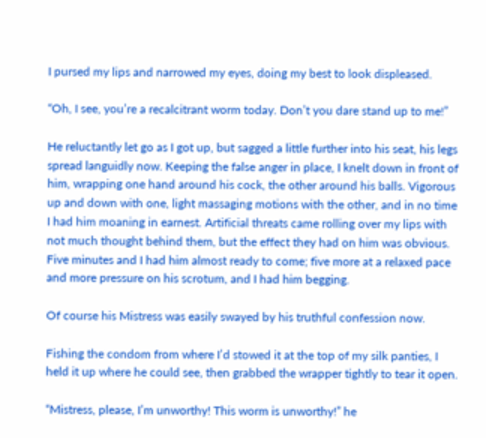I pursed my lips and narrowed my eyes, doing my best to look displeased.

“Oh, I see, you’re a recalcitrant worm today. Don’t you dare stand up to me!”

He reluctantly let go as I got up, but sagged a little further into his seat, his legs spread languidly now. Keeping the false anger in place, I knelt down in front of him, wrapping one hand around his cock, the other around his balls. Vigorous up and down with one, light massaging motions with the other, and in no time I had him moaning in earnest. Artificial threats came rolling over my lips with not much thought behind them, but the effect they had on him was obvious. Five minutes and I had him almost ready to come; five more at a relaxed pace and more pressure on his scrotum, and I had him begging.

Of course his Mistress was easily swayed by his truthful confession now.

Fishing the condom from where I’d stowed it at the top of my silk panties, I held it up where he could see, then grabbed the wrapper tightly to tear it open.

“Mistress, please, I’m unworthy! This worm is unworthy!” he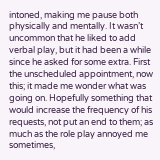intoned, making me pause both physically and mentally. It wasn’t uncommon that he liked to add verbal play, but it had been a while since he asked for some extra. First the unscheduled appointment, now this; it made me wonder what was going on. Hopefully something that would increase the frequency of his requests, not put an end to them; as much as the role play annoyed me sometimes,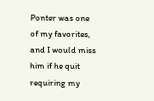Ponter was one of my favorites, and I would miss him if he quit requiring my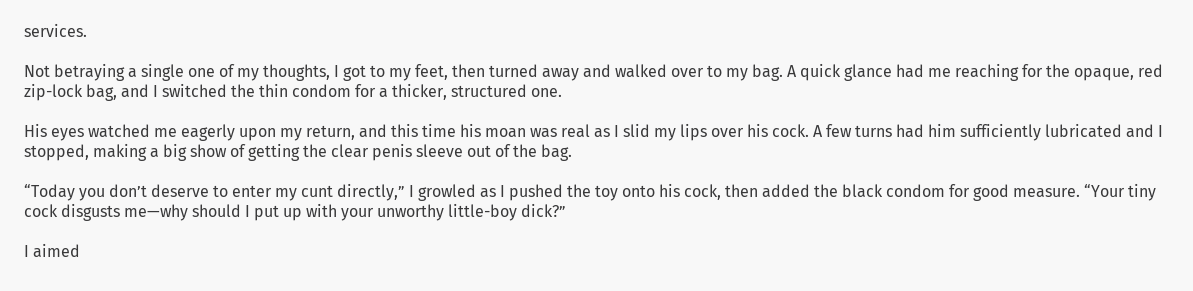services.

Not betraying a single one of my thoughts, I got to my feet, then turned away and walked over to my bag. A quick glance had me reaching for the opaque, red zip-lock bag, and I switched the thin condom for a thicker, structured one.

His eyes watched me eagerly upon my return, and this time his moan was real as I slid my lips over his cock. A few turns had him sufficiently lubricated and I stopped, making a big show of getting the clear penis sleeve out of the bag.

“Today you don’t deserve to enter my cunt directly,” I growled as I pushed the toy onto his cock, then added the black condom for good measure. “Your tiny cock disgusts me—why should I put up with your unworthy little-boy dick?”

I aimed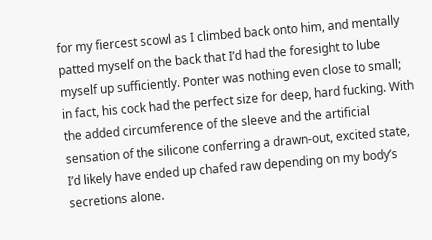for my fiercest scowl as I climbed back onto him, and mentally patted myself on the back that I’d had the foresight to lube myself up sufficiently. Ponter was nothing even close to small; in fact, his cock had the perfect size for deep, hard fucking. With the added circumference of the sleeve and the artificial sensation of the silicone conferring a drawn-out, excited state, I’d likely have ended up chafed raw depending on my body’s secretions alone.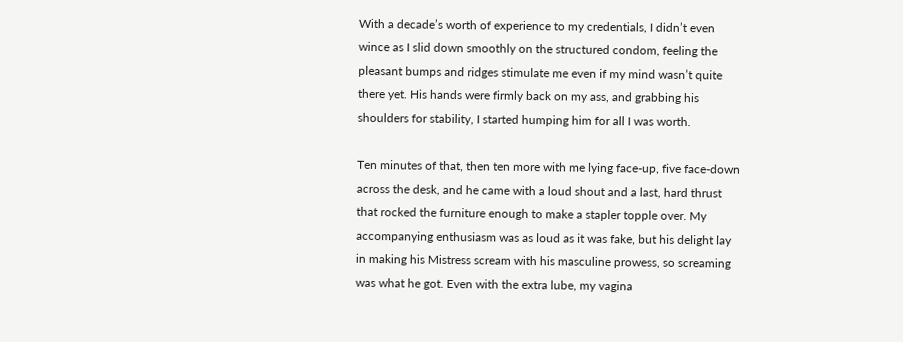With a decade’s worth of experience to my credentials, I didn’t even wince as I slid down smoothly on the structured condom, feeling the pleasant bumps and ridges stimulate me even if my mind wasn’t quite there yet. His hands were firmly back on my ass, and grabbing his shoulders for stability, I started humping him for all I was worth.

Ten minutes of that, then ten more with me lying face-up, five face-down across the desk, and he came with a loud shout and a last, hard thrust that rocked the furniture enough to make a stapler topple over. My accompanying enthusiasm was as loud as it was fake, but his delight lay in making his Mistress scream with his masculine prowess, so screaming was what he got. Even with the extra lube, my vagina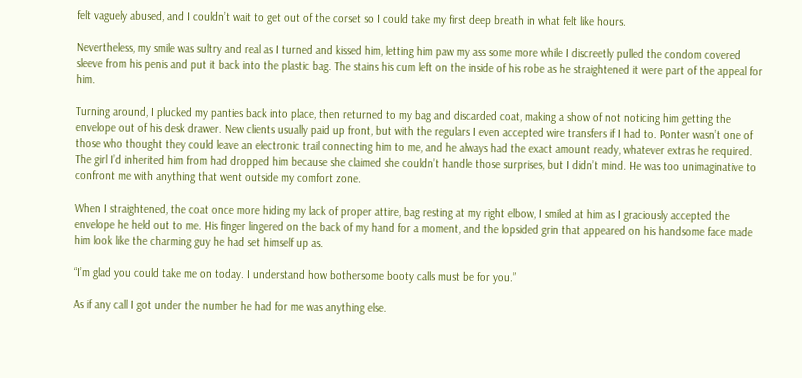felt vaguely abused, and I couldn’t wait to get out of the corset so I could take my first deep breath in what felt like hours.

Nevertheless, my smile was sultry and real as I turned and kissed him, letting him paw my ass some more while I discreetly pulled the condom covered sleeve from his penis and put it back into the plastic bag. The stains his cum left on the inside of his robe as he straightened it were part of the appeal for him.

Turning around, I plucked my panties back into place, then returned to my bag and discarded coat, making a show of not noticing him getting the envelope out of his desk drawer. New clients usually paid up front, but with the regulars I even accepted wire transfers if I had to. Ponter wasn’t one of those who thought they could leave an electronic trail connecting him to me, and he always had the exact amount ready, whatever extras he required. The girl I’d inherited him from had dropped him because she claimed she couldn’t handle those surprises, but I didn’t mind. He was too unimaginative to confront me with anything that went outside my comfort zone.

When I straightened, the coat once more hiding my lack of proper attire, bag resting at my right elbow, I smiled at him as I graciously accepted the envelope he held out to me. His finger lingered on the back of my hand for a moment, and the lopsided grin that appeared on his handsome face made him look like the charming guy he had set himself up as.

“I’m glad you could take me on today. I understand how bothersome booty calls must be for you.”

As if any call I got under the number he had for me was anything else.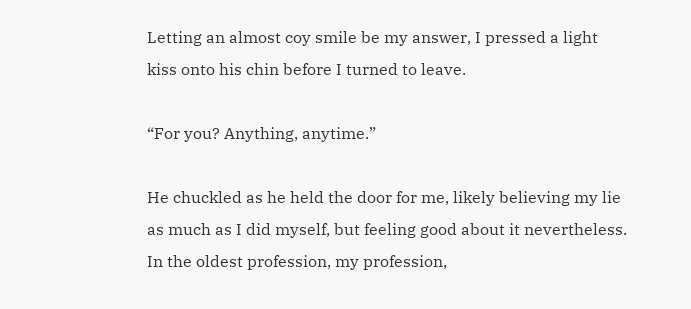Letting an almost coy smile be my answer, I pressed a light kiss onto his chin before I turned to leave.

“For you? Anything, anytime.”

He chuckled as he held the door for me, likely believing my lie as much as I did myself, but feeling good about it nevertheless. In the oldest profession, my profession,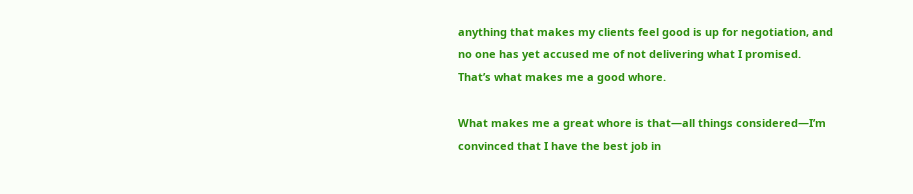anything that makes my clients feel good is up for negotiation, and no one has yet accused me of not delivering what I promised. That’s what makes me a good whore.

What makes me a great whore is that—all things considered—I’m convinced that I have the best job in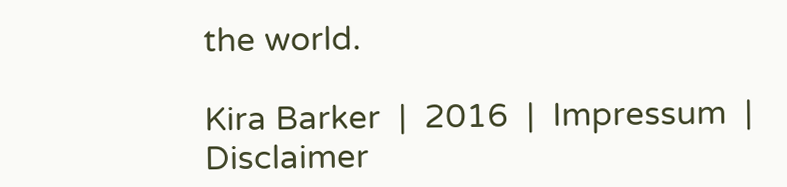the world.

Kira Barker  |  2016  |  Impressum  |  Disclaimer